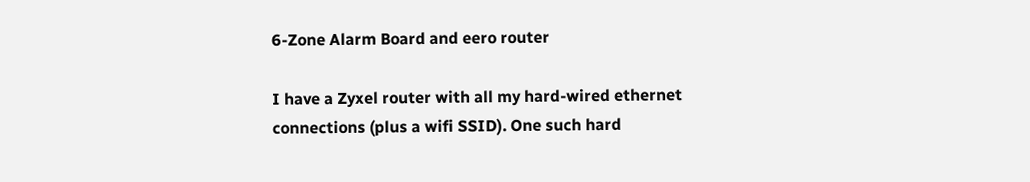6-Zone Alarm Board and eero router

I have a Zyxel router with all my hard-wired ethernet connections (plus a wifi SSID). One such hard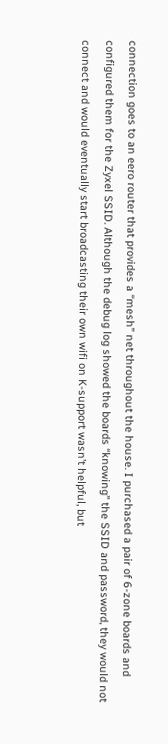connection goes to an eero router that provides a “mesh” net throughout the house. I purchased a pair of 6-zone boards and configured them for the Zyxel SSID. Although the debug log showed the boards “knowing” the SSID and password, they would not connect and would eventually start broadcasting their own wifi on K-support wasn’t helpful, but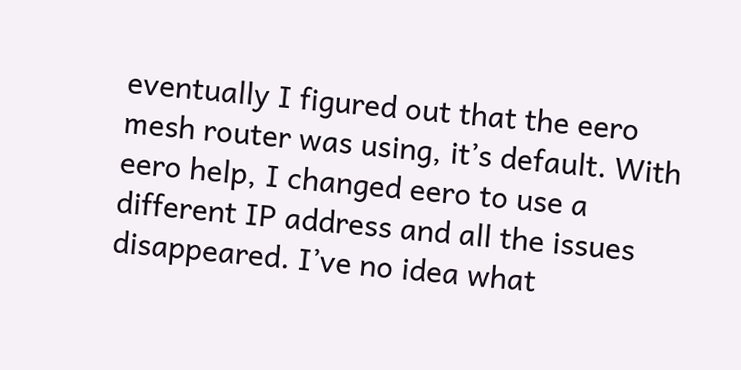eventually I figured out that the eero mesh router was using, it’s default. With eero help, I changed eero to use a different IP address and all the issues disappeared. I’ve no idea what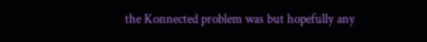the Konnected problem was but hopefully any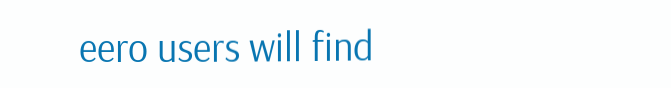eero users will find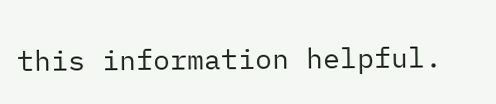this information helpful.